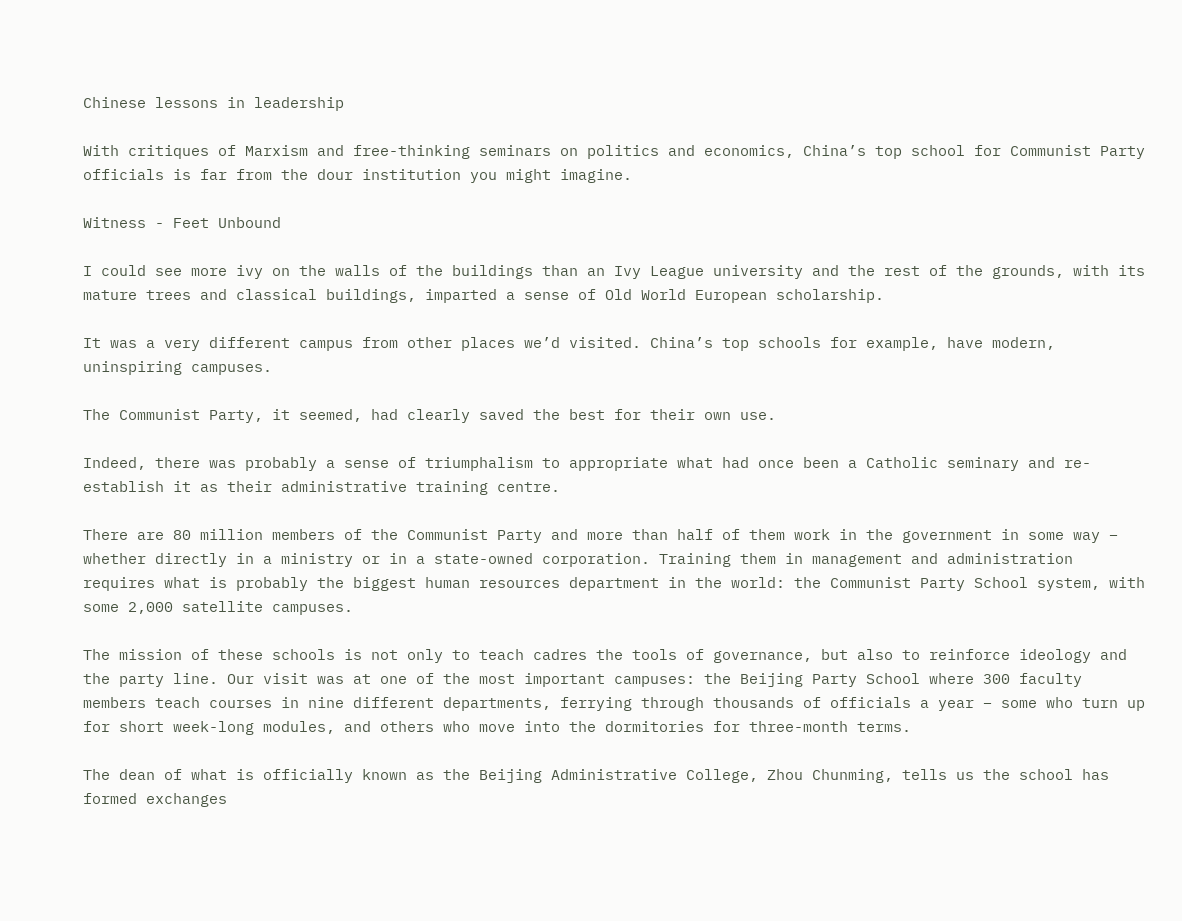Chinese lessons in leadership

With critiques of Marxism and free-thinking seminars on politics and economics, China’s top school for Communist Party officials is far from the dour institution you might imagine.

Witness - Feet Unbound

I could see more ivy on the walls of the buildings than an Ivy League university and the rest of the grounds, with its mature trees and classical buildings, imparted a sense of Old World European scholarship.

It was a very different campus from other places we’d visited. China’s top schools for example, have modern, uninspiring campuses.

The Communist Party, it seemed, had clearly saved the best for their own use.

Indeed, there was probably a sense of triumphalism to appropriate what had once been a Catholic seminary and re-establish it as their administrative training centre.

There are 80 million members of the Communist Party and more than half of them work in the government in some way – whether directly in a ministry or in a state-owned corporation. Training them in management and administration requires what is probably the biggest human resources department in the world: the Communist Party School system, with some 2,000 satellite campuses.

The mission of these schools is not only to teach cadres the tools of governance, but also to reinforce ideology and the party line. Our visit was at one of the most important campuses: the Beijing Party School where 300 faculty members teach courses in nine different departments, ferrying through thousands of officials a year – some who turn up for short week-long modules, and others who move into the dormitories for three-month terms.

The dean of what is officially known as the Beijing Administrative College, Zhou Chunming, tells us the school has formed exchanges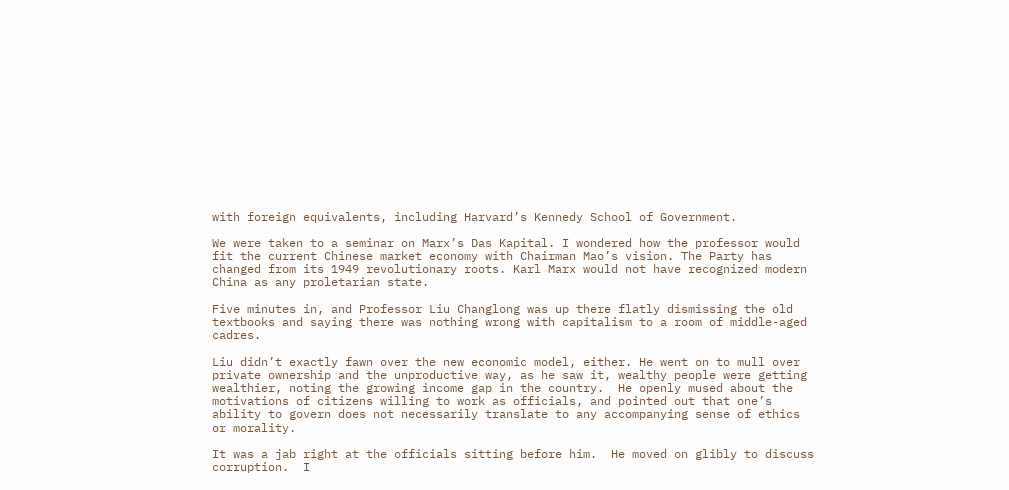with foreign equivalents, including Harvard’s Kennedy School of Government.

We were taken to a seminar on Marx’s Das Kapital. I wondered how the professor would fit the current Chinese market economy with Chairman Mao’s vision. The Party has changed from its 1949 revolutionary roots. Karl Marx would not have recognized modern China as any proletarian state.

Five minutes in, and Professor Liu Changlong was up there flatly dismissing the old textbooks and saying there was nothing wrong with capitalism to a room of middle-aged cadres.

Liu didn’t exactly fawn over the new economic model, either. He went on to mull over private ownership and the unproductive way, as he saw it, wealthy people were getting wealthier, noting the growing income gap in the country.  He openly mused about the motivations of citizens willing to work as officials, and pointed out that one’s ability to govern does not necessarily translate to any accompanying sense of ethics or morality.

It was a jab right at the officials sitting before him.  He moved on glibly to discuss corruption.  I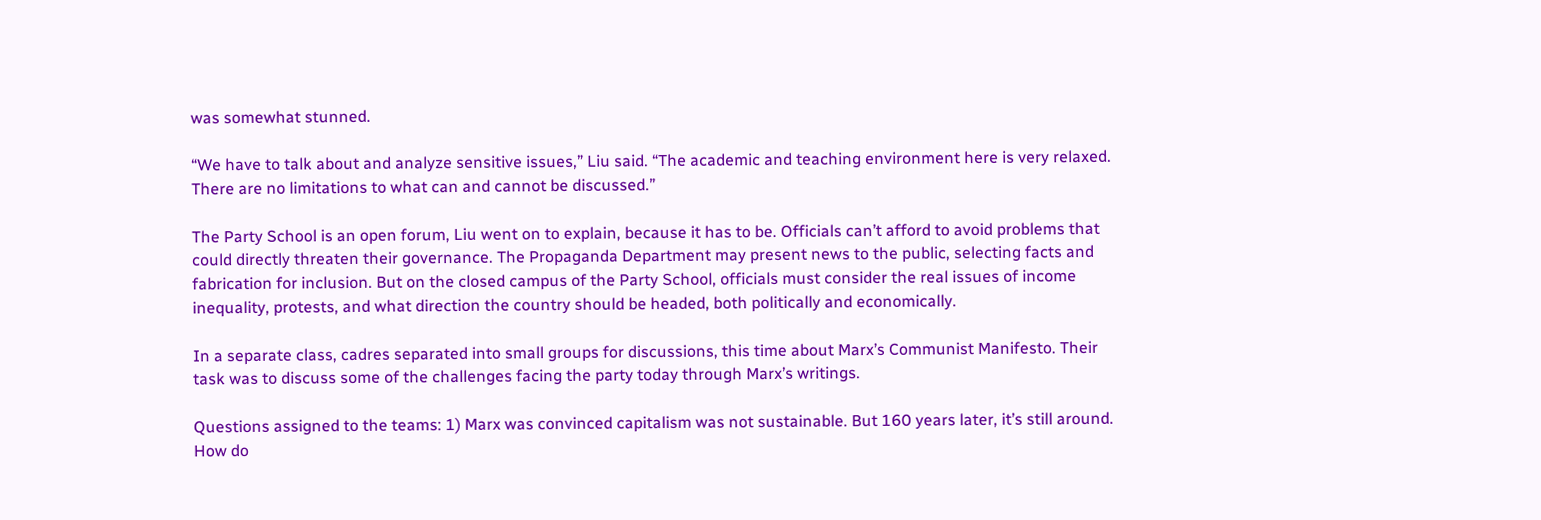was somewhat stunned.

“We have to talk about and analyze sensitive issues,” Liu said. “The academic and teaching environment here is very relaxed.  There are no limitations to what can and cannot be discussed.”

The Party School is an open forum, Liu went on to explain, because it has to be. Officials can’t afford to avoid problems that could directly threaten their governance. The Propaganda Department may present news to the public, selecting facts and fabrication for inclusion. But on the closed campus of the Party School, officials must consider the real issues of income inequality, protests, and what direction the country should be headed, both politically and economically.

In a separate class, cadres separated into small groups for discussions, this time about Marx’s Communist Manifesto. Their task was to discuss some of the challenges facing the party today through Marx’s writings.

Questions assigned to the teams: 1) Marx was convinced capitalism was not sustainable. But 160 years later, it’s still around. How do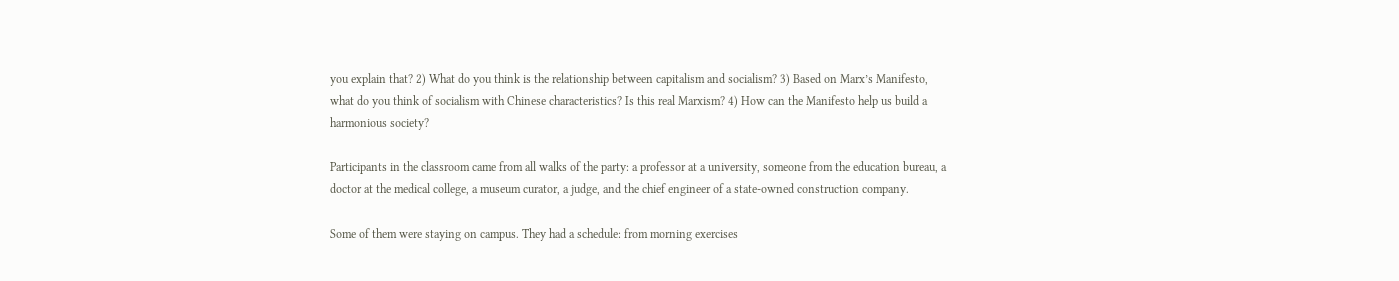you explain that? 2) What do you think is the relationship between capitalism and socialism? 3) Based on Marx’s Manifesto, what do you think of socialism with Chinese characteristics? Is this real Marxism? 4) How can the Manifesto help us build a harmonious society?

Participants in the classroom came from all walks of the party: a professor at a university, someone from the education bureau, a doctor at the medical college, a museum curator, a judge, and the chief engineer of a state-owned construction company.

Some of them were staying on campus. They had a schedule: from morning exercises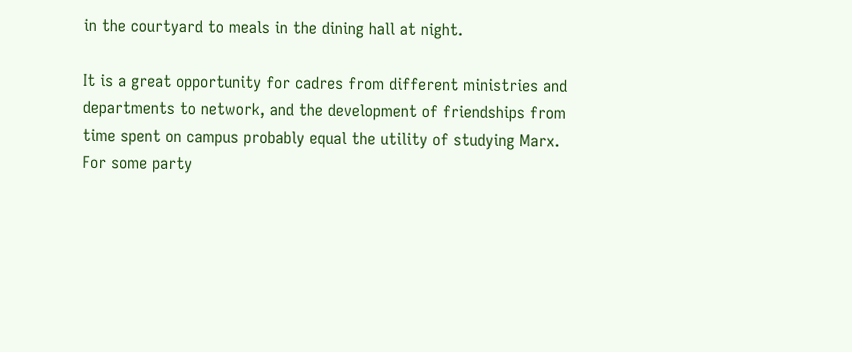in the courtyard to meals in the dining hall at night.

It is a great opportunity for cadres from different ministries and departments to network, and the development of friendships from time spent on campus probably equal the utility of studying Marx. For some party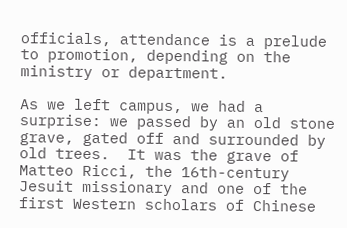officials, attendance is a prelude to promotion, depending on the ministry or department.

As we left campus, we had a surprise: we passed by an old stone grave, gated off and surrounded by old trees.  It was the grave of Matteo Ricci, the 16th-century Jesuit missionary and one of the first Western scholars of Chinese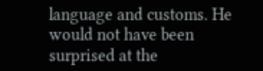language and customs. He would not have been surprised at the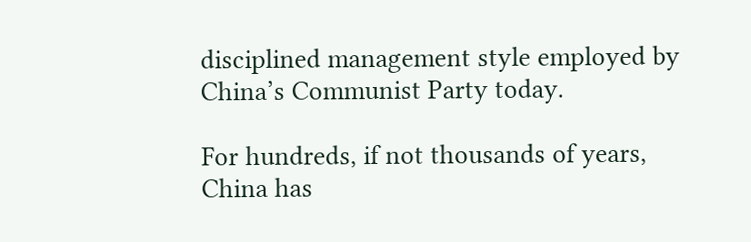disciplined management style employed by China’s Communist Party today.

For hundreds, if not thousands of years, China has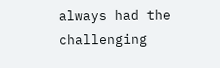always had the challenging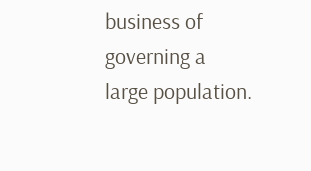business of governing a large population.